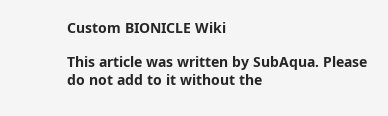Custom BIONICLE Wiki

This article was written by SubAqua. Please do not add to it without the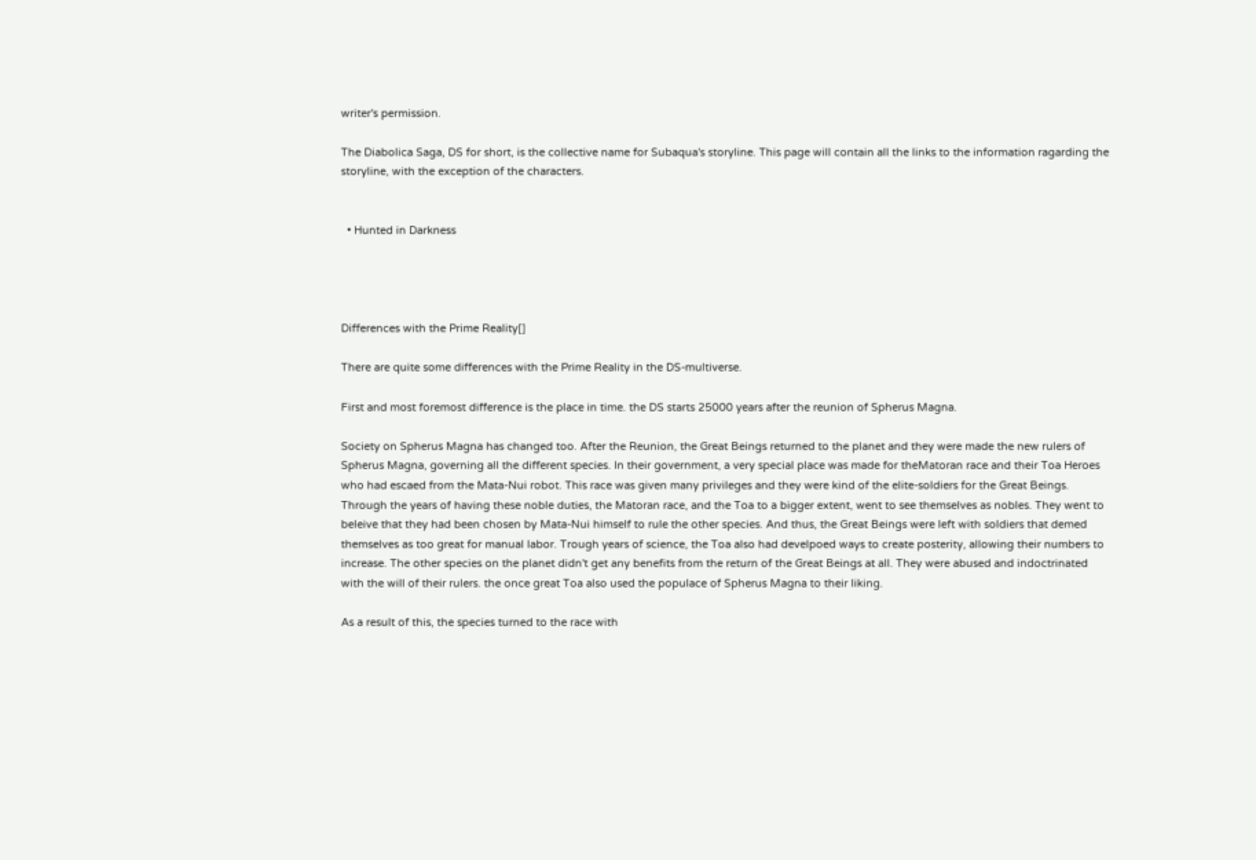writer's permission.

The Diabolica Saga, DS for short, is the collective name for Subaqua's storyline. This page will contain all the links to the information ragarding the storyline, with the exception of the characters.


  • Hunted in Darkness




Differences with the Prime Reality[]

There are quite some differences with the Prime Reality in the DS-multiverse.

First and most foremost difference is the place in time. the DS starts 25000 years after the reunion of Spherus Magna.

Society on Spherus Magna has changed too. After the Reunion, the Great Beings returned to the planet and they were made the new rulers of Spherus Magna, governing all the different species. In their government, a very special place was made for theMatoran race and their Toa Heroes who had escaed from the Mata-Nui robot. This race was given many privileges and they were kind of the elite-soldiers for the Great Beings. Through the years of having these noble duties, the Matoran race, and the Toa to a bigger extent, went to see themselves as nobles. They went to beleive that they had been chosen by Mata-Nui himself to rule the other species. And thus, the Great Beings were left with soldiers that demed themselves as too great for manual labor. Trough years of science, the Toa also had develpoed ways to create posterity, allowing their numbers to increase. The other species on the planet didn't get any benefits from the return of the Great Beings at all. They were abused and indoctrinated with the will of their rulers. the once great Toa also used the populace of Spherus Magna to their liking.

As a result of this, the species turned to the race with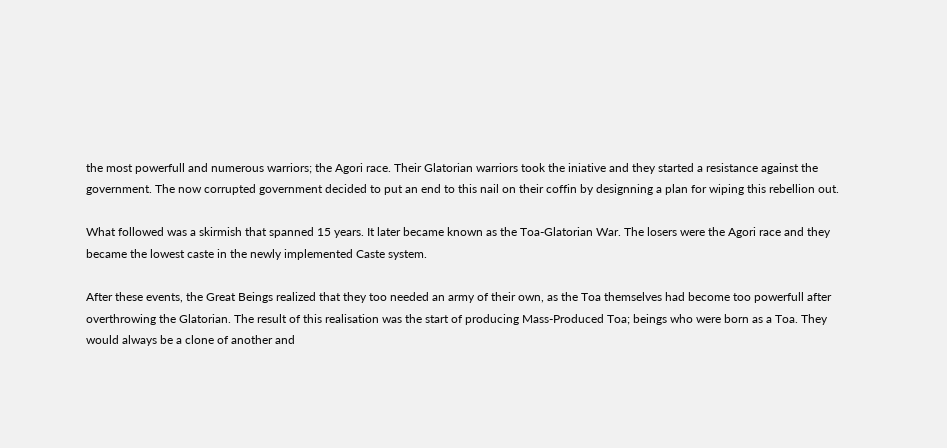the most powerfull and numerous warriors; the Agori race. Their Glatorian warriors took the iniative and they started a resistance against the government. The now corrupted government decided to put an end to this nail on their coffin by designning a plan for wiping this rebellion out.

What followed was a skirmish that spanned 15 years. It later became known as the Toa-Glatorian War. The losers were the Agori race and they became the lowest caste in the newly implemented Caste system.

After these events, the Great Beings realized that they too needed an army of their own, as the Toa themselves had become too powerfull after overthrowing the Glatorian. The result of this realisation was the start of producing Mass-Produced Toa; beings who were born as a Toa. They would always be a clone of another and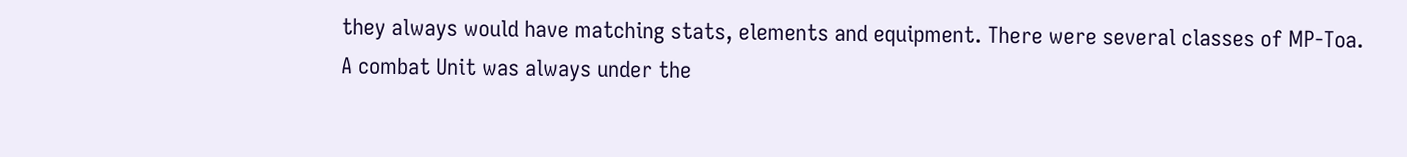they always would have matching stats, elements and equipment. There were several classes of MP-Toa. A combat Unit was always under the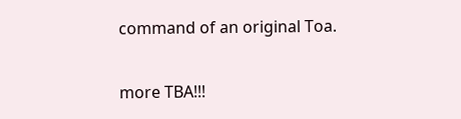command of an original Toa.

more TBA!!!